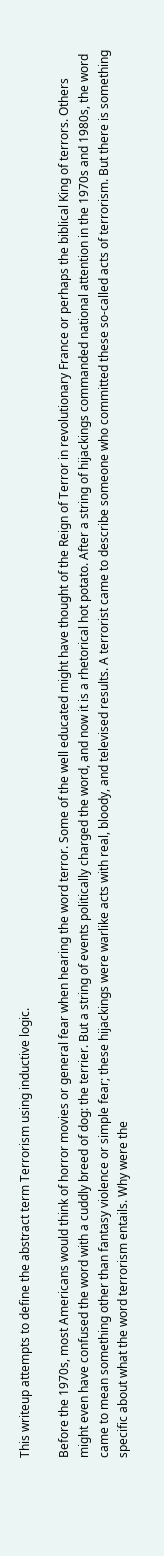This writeup attempts to define the abstract term Terrorism using inductive logic.

Before the 1970s, most Americans would think of horror movies or general fear when hearing the word terror. Some of the well educated might have thought of the Reign of Terror in revolutionary France or perhaps the biblical King of terrors. Others might even have confused the word with a cuddly breed of dog: the terrier. But a string of events politically charged the word, and now it is a rhetorical hot potato. After a string of hijackings commanded national attention in the 1970s and 1980s, the word came to mean something other than fantasy violence or simple fear; these hijackings were warlike acts with real, bloody, and televised results. A terrorist came to describe someone who committed these so-called acts of terrorism. But there is something specific about what the word terrorism entails. Why were the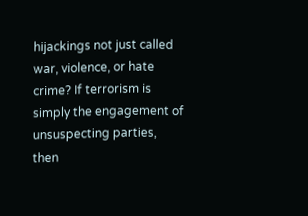hijackings not just called war, violence, or hate crime? If terrorism is simply the engagement of unsuspecting parties, then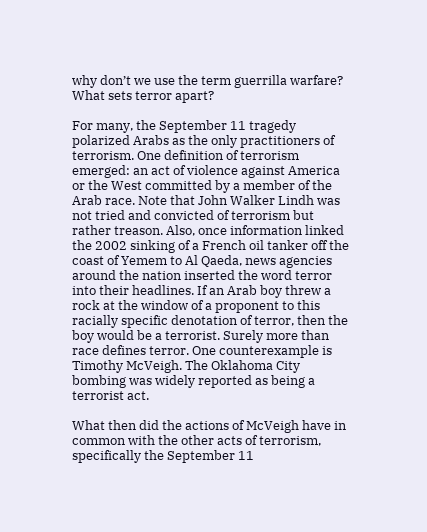why don’t we use the term guerrilla warfare? What sets terror apart?

For many, the September 11 tragedy polarized Arabs as the only practitioners of terrorism. One definition of terrorism emerged: an act of violence against America or the West committed by a member of the Arab race. Note that John Walker Lindh was not tried and convicted of terrorism but rather treason. Also, once information linked the 2002 sinking of a French oil tanker off the coast of Yemem to Al Qaeda, news agencies around the nation inserted the word terror into their headlines. If an Arab boy threw a rock at the window of a proponent to this racially specific denotation of terror, then the boy would be a terrorist. Surely more than race defines terror. One counterexample is Timothy McVeigh. The Oklahoma City bombing was widely reported as being a terrorist act.

What then did the actions of McVeigh have in common with the other acts of terrorism, specifically the September 11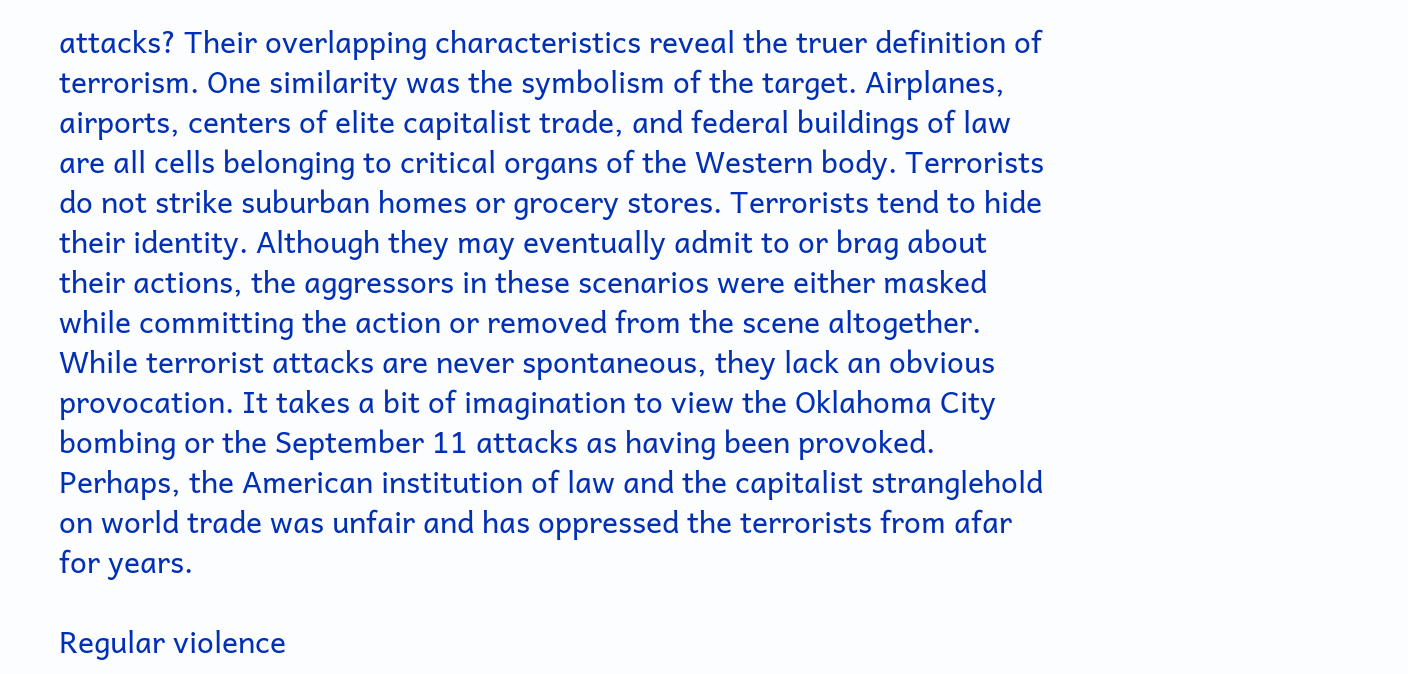attacks? Their overlapping characteristics reveal the truer definition of terrorism. One similarity was the symbolism of the target. Airplanes, airports, centers of elite capitalist trade, and federal buildings of law are all cells belonging to critical organs of the Western body. Terrorists do not strike suburban homes or grocery stores. Terrorists tend to hide their identity. Although they may eventually admit to or brag about their actions, the aggressors in these scenarios were either masked while committing the action or removed from the scene altogether. While terrorist attacks are never spontaneous, they lack an obvious provocation. It takes a bit of imagination to view the Oklahoma City bombing or the September 11 attacks as having been provoked. Perhaps, the American institution of law and the capitalist stranglehold on world trade was unfair and has oppressed the terrorists from afar for years.

Regular violence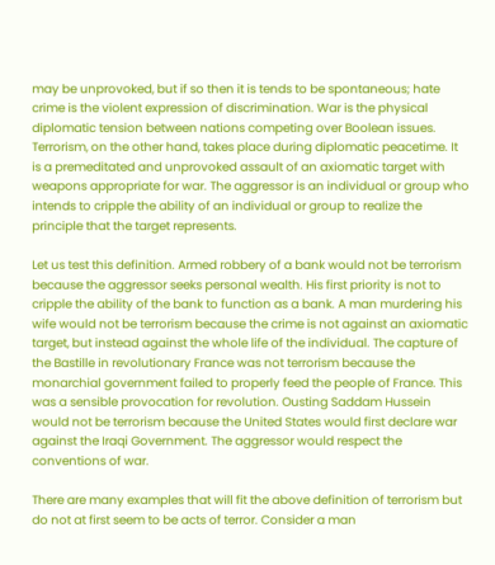may be unprovoked, but if so then it is tends to be spontaneous; hate crime is the violent expression of discrimination. War is the physical diplomatic tension between nations competing over Boolean issues. Terrorism, on the other hand, takes place during diplomatic peacetime. It is a premeditated and unprovoked assault of an axiomatic target with weapons appropriate for war. The aggressor is an individual or group who intends to cripple the ability of an individual or group to realize the principle that the target represents.

Let us test this definition. Armed robbery of a bank would not be terrorism because the aggressor seeks personal wealth. His first priority is not to cripple the ability of the bank to function as a bank. A man murdering his wife would not be terrorism because the crime is not against an axiomatic target, but instead against the whole life of the individual. The capture of the Bastille in revolutionary France was not terrorism because the monarchial government failed to properly feed the people of France. This was a sensible provocation for revolution. Ousting Saddam Hussein would not be terrorism because the United States would first declare war against the Iraqi Government. The aggressor would respect the conventions of war.

There are many examples that will fit the above definition of terrorism but do not at first seem to be acts of terror. Consider a man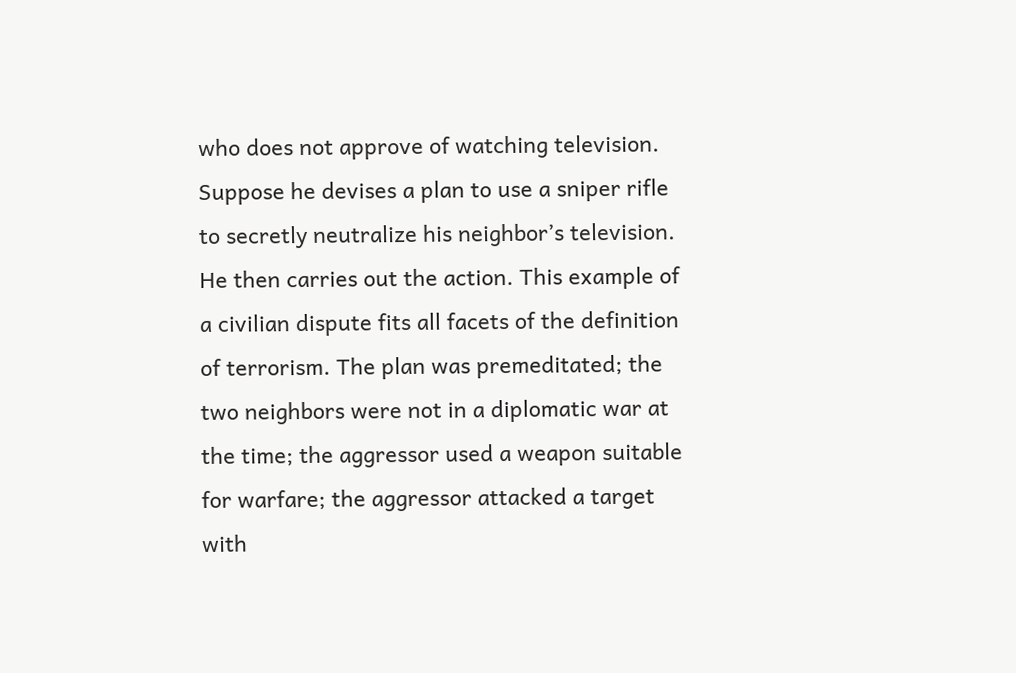who does not approve of watching television. Suppose he devises a plan to use a sniper rifle to secretly neutralize his neighbor’s television. He then carries out the action. This example of a civilian dispute fits all facets of the definition of terrorism. The plan was premeditated; the two neighbors were not in a diplomatic war at the time; the aggressor used a weapon suitable for warfare; the aggressor attacked a target with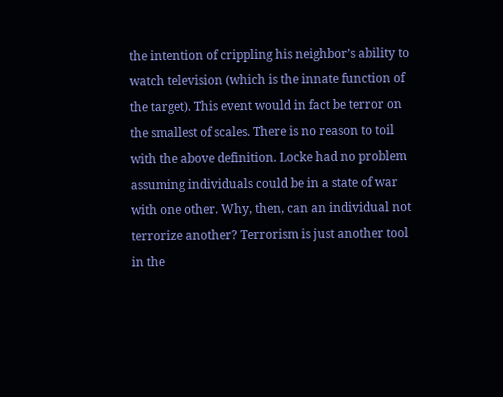the intention of crippling his neighbor’s ability to watch television (which is the innate function of the target). This event would in fact be terror on the smallest of scales. There is no reason to toil with the above definition. Locke had no problem assuming individuals could be in a state of war with one other. Why, then, can an individual not terrorize another? Terrorism is just another tool in the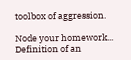toolbox of aggression.

Node your homework... Definition of an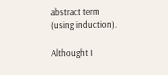abstract term (using induction).

Althought I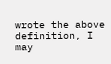wrote the above definition, I may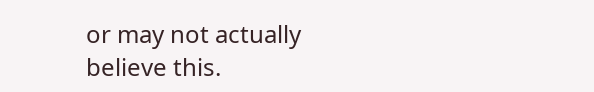or may not actually believe this.